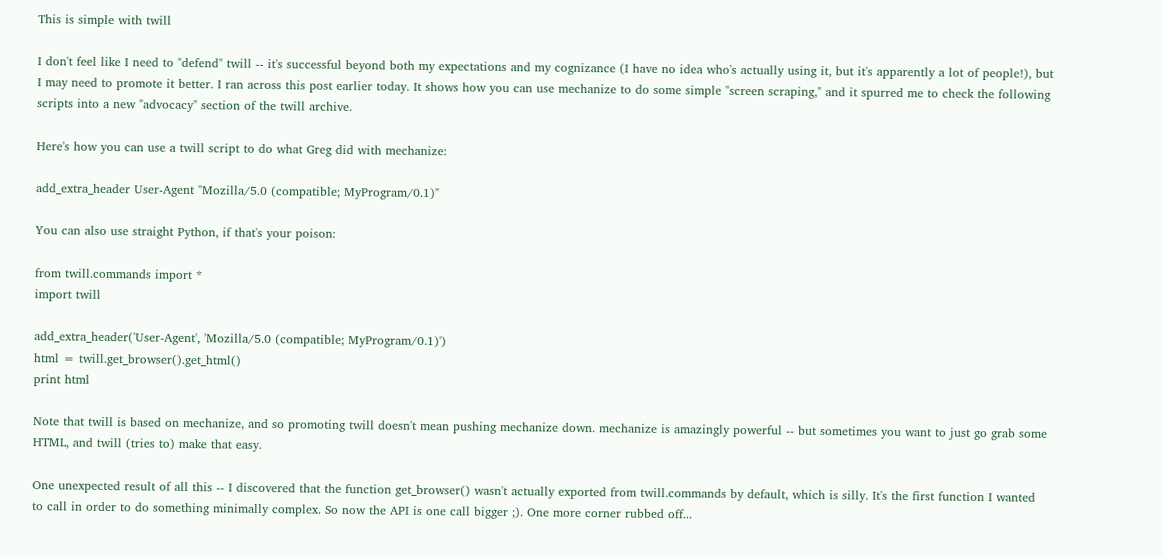This is simple with twill

I don't feel like I need to "defend" twill -- it's successful beyond both my expectations and my cognizance (I have no idea who's actually using it, but it's apparently a lot of people!), but I may need to promote it better. I ran across this post earlier today. It shows how you can use mechanize to do some simple "screen scraping," and it spurred me to check the following scripts into a new "advocacy" section of the twill archive.

Here's how you can use a twill script to do what Greg did with mechanize:

add_extra_header User-Agent "Mozilla/5.0 (compatible; MyProgram/0.1)"

You can also use straight Python, if that's your poison:

from twill.commands import *
import twill

add_extra_header('User-Agent', 'Mozilla/5.0 (compatible; MyProgram/0.1)')
html = twill.get_browser().get_html()
print html

Note that twill is based on mechanize, and so promoting twill doesn't mean pushing mechanize down. mechanize is amazingly powerful -- but sometimes you want to just go grab some HTML, and twill (tries to) make that easy.

One unexpected result of all this -- I discovered that the function get_browser() wasn't actually exported from twill.commands by default, which is silly. It's the first function I wanted to call in order to do something minimally complex. So now the API is one call bigger ;). One more corner rubbed off...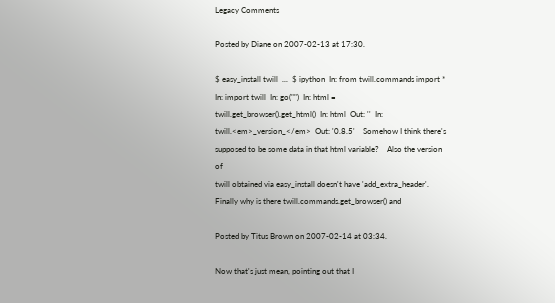Legacy Comments

Posted by Diane on 2007-02-13 at 17:30.

$ easy_install twill  ...  $ ipython  In: from twill.commands import *
In: import twill  In: go("")  In: html =
twill.get_browser().get_html()  In: html  Out: ''  In:
twill.<em>_version_</em>  Out: '0.8.5'    Somehow I think there's
supposed to be some data in that html variable?    Also the version of
twill obtained via easy_install doesn't have 'add_extra_header'.
Finally why is there twill.commands.get_browser() and

Posted by Titus Brown on 2007-02-14 at 03:34.

Now that's just mean, pointing out that I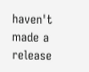haven't made a release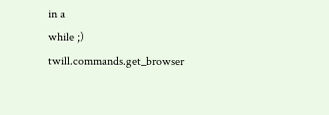in a
while ;)    twill.commands.get_browser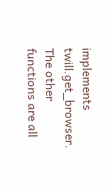implements twill.get_browser.
The other functions are all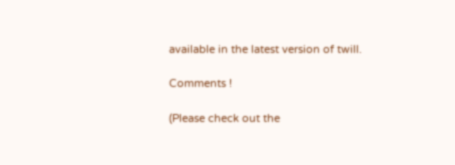available in the latest version of twill.

Comments !

(Please check out the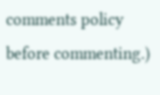comments policy before commenting.)